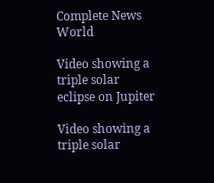Complete News World

Video showing a triple solar eclipse on Jupiter

Video showing a triple solar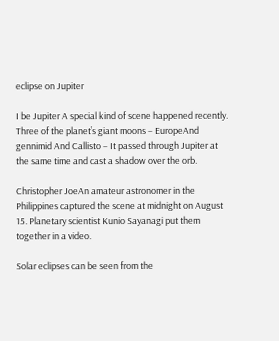eclipse on Jupiter

I be Jupiter A special kind of scene happened recently. Three of the planet’s giant moons – EuropeAnd gennimid And Callisto – It passed through Jupiter at the same time and cast a shadow over the orb.

Christopher JoeAn amateur astronomer in the Philippines captured the scene at midnight on August 15. Planetary scientist Kunio Sayanagi put them together in a video.

Solar eclipses can be seen from the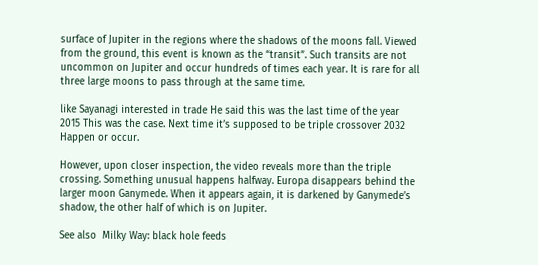surface of Jupiter in the regions where the shadows of the moons fall. Viewed from the ground, this event is known as the “transit”. Such transits are not uncommon on Jupiter and occur hundreds of times each year. It is rare for all three large moons to pass through at the same time.

like Sayanagi interested in trade He said this was the last time of the year 2015 This was the case. Next time it’s supposed to be triple crossover 2032 Happen or occur.

However, upon closer inspection, the video reveals more than the triple crossing. Something unusual happens halfway. Europa disappears behind the larger moon Ganymede. When it appears again, it is darkened by Ganymede’s shadow, the other half of which is on Jupiter.

See also  Milky Way: black hole feeds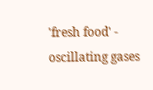'fresh food' - oscillating gases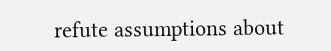refute assumptions about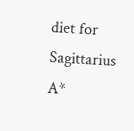diet for Sagittarius A*